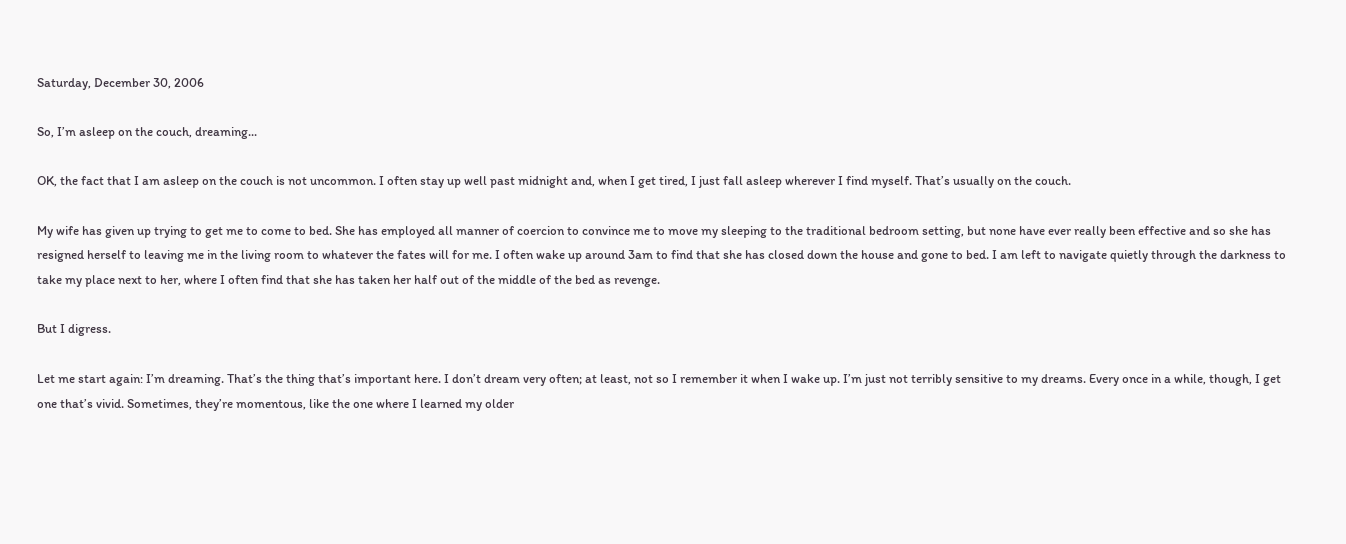Saturday, December 30, 2006

So, I’m asleep on the couch, dreaming...

OK, the fact that I am asleep on the couch is not uncommon. I often stay up well past midnight and, when I get tired, I just fall asleep wherever I find myself. That’s usually on the couch.

My wife has given up trying to get me to come to bed. She has employed all manner of coercion to convince me to move my sleeping to the traditional bedroom setting, but none have ever really been effective and so she has resigned herself to leaving me in the living room to whatever the fates will for me. I often wake up around 3am to find that she has closed down the house and gone to bed. I am left to navigate quietly through the darkness to take my place next to her, where I often find that she has taken her half out of the middle of the bed as revenge.

But I digress.

Let me start again: I’m dreaming. That’s the thing that’s important here. I don’t dream very often; at least, not so I remember it when I wake up. I’m just not terribly sensitive to my dreams. Every once in a while, though, I get one that’s vivid. Sometimes, they’re momentous, like the one where I learned my older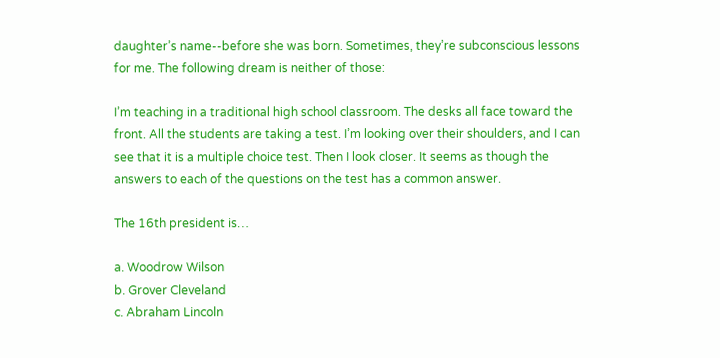daughter’s name--before she was born. Sometimes, they’re subconscious lessons for me. The following dream is neither of those:

I’m teaching in a traditional high school classroom. The desks all face toward the front. All the students are taking a test. I’m looking over their shoulders, and I can see that it is a multiple choice test. Then I look closer. It seems as though the answers to each of the questions on the test has a common answer.

The 16th president is…

a. Woodrow Wilson
b. Grover Cleveland
c. Abraham Lincoln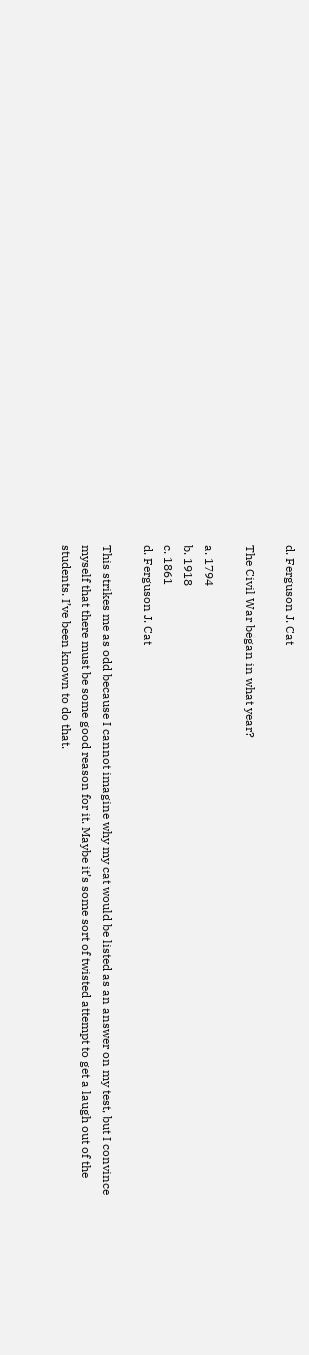d. Ferguson J. Cat

The Civil War began in what year?

a. 1794
b. 1918
c. 1861
d. Ferguson J. Cat

This strikes me as odd because I cannot imagine why my cat would be listed as an answer on my test, but I convince myself that there must be some good reason for it. Maybe it’s some sort of twisted attempt to get a laugh out of the students. I’ve been known to do that.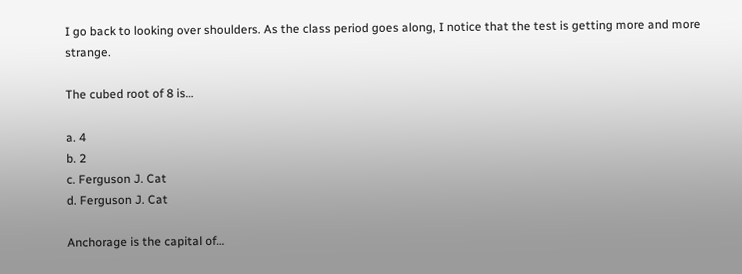I go back to looking over shoulders. As the class period goes along, I notice that the test is getting more and more strange.

The cubed root of 8 is…

a. 4
b. 2
c. Ferguson J. Cat
d. Ferguson J. Cat

Anchorage is the capital of…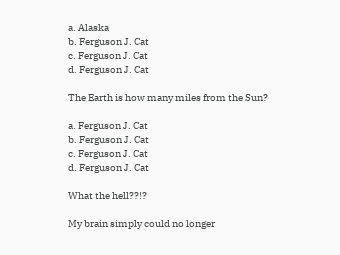a. Alaska
b. Ferguson J. Cat
c. Ferguson J. Cat
d. Ferguson J. Cat

The Earth is how many miles from the Sun?

a. Ferguson J. Cat
b. Ferguson J. Cat
c. Ferguson J. Cat
d. Ferguson J. Cat

What the hell??!?

My brain simply could no longer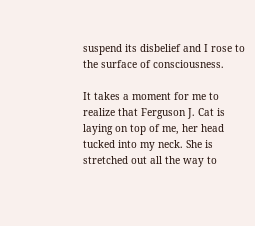suspend its disbelief and I rose to the surface of consciousness.

It takes a moment for me to realize that Ferguson J. Cat is laying on top of me, her head tucked into my neck. She is stretched out all the way to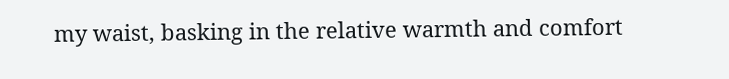my waist, basking in the relative warmth and comfort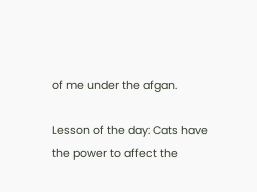of me under the afgan.

Lesson of the day: Cats have the power to affect the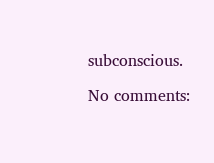subconscious.

No comments: